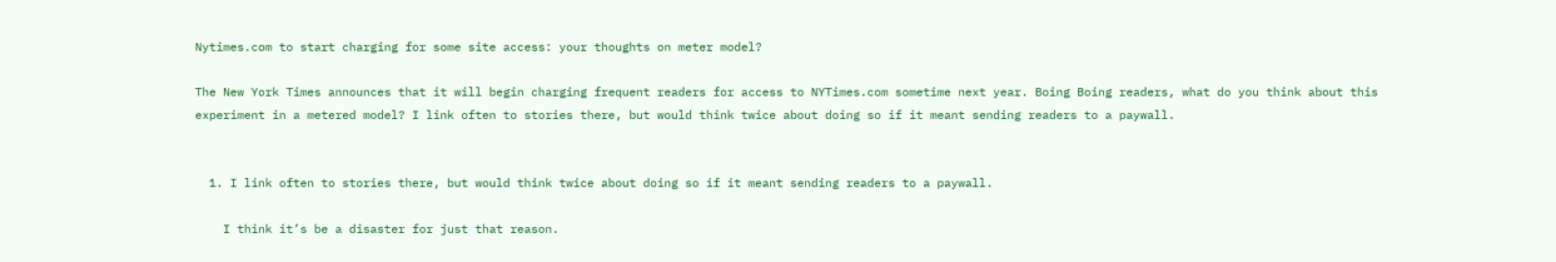Nytimes.com to start charging for some site access: your thoughts on meter model?

The New York Times announces that it will begin charging frequent readers for access to NYTimes.com sometime next year. Boing Boing readers, what do you think about this experiment in a metered model? I link often to stories there, but would think twice about doing so if it meant sending readers to a paywall.


  1. I link often to stories there, but would think twice about doing so if it meant sending readers to a paywall.

    I think it’s be a disaster for just that reason.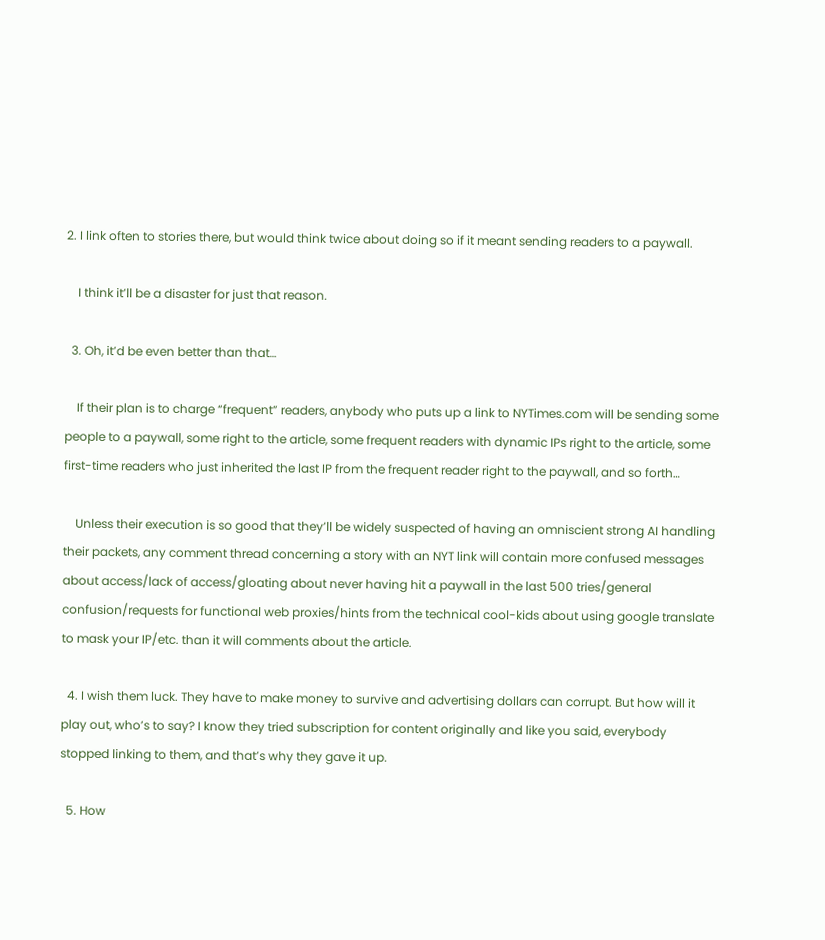2. I link often to stories there, but would think twice about doing so if it meant sending readers to a paywall.

    I think it’ll be a disaster for just that reason.

  3. Oh, it’d be even better than that…

    If their plan is to charge “frequent” readers, anybody who puts up a link to NYTimes.com will be sending some people to a paywall, some right to the article, some frequent readers with dynamic IPs right to the article, some first-time readers who just inherited the last IP from the frequent reader right to the paywall, and so forth…

    Unless their execution is so good that they’ll be widely suspected of having an omniscient strong AI handling their packets, any comment thread concerning a story with an NYT link will contain more confused messages about access/lack of access/gloating about never having hit a paywall in the last 500 tries/general confusion/requests for functional web proxies/hints from the technical cool-kids about using google translate to mask your IP/etc. than it will comments about the article.

  4. I wish them luck. They have to make money to survive and advertising dollars can corrupt. But how will it play out, who’s to say? I know they tried subscription for content originally and like you said, everybody stopped linking to them, and that’s why they gave it up.

  5. How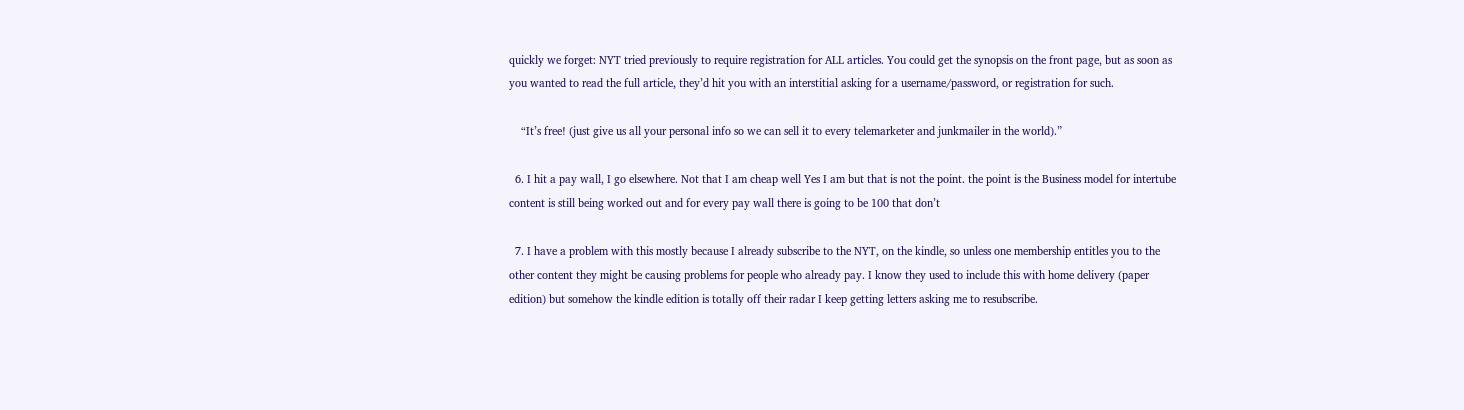quickly we forget: NYT tried previously to require registration for ALL articles. You could get the synopsis on the front page, but as soon as you wanted to read the full article, they’d hit you with an interstitial asking for a username/password, or registration for such.

    “It’s free! (just give us all your personal info so we can sell it to every telemarketer and junkmailer in the world).”

  6. I hit a pay wall, I go elsewhere. Not that I am cheap well Yes I am but that is not the point. the point is the Business model for intertube content is still being worked out and for every pay wall there is going to be 100 that don’t

  7. I have a problem with this mostly because I already subscribe to the NYT, on the kindle, so unless one membership entitles you to the other content they might be causing problems for people who already pay. I know they used to include this with home delivery (paper edition) but somehow the kindle edition is totally off their radar I keep getting letters asking me to resubscribe.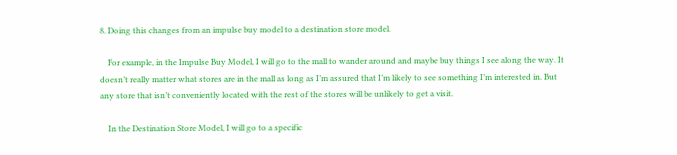8. Doing this changes from an impulse buy model to a destination store model.

    For example, in the Impulse Buy Model, I will go to the mall to wander around and maybe buy things I see along the way. It doesn’t really matter what stores are in the mall as long as I’m assured that I’m likely to see something I’m interested in. But any store that isn’t conveniently located with the rest of the stores will be unlikely to get a visit.

    In the Destination Store Model, I will go to a specific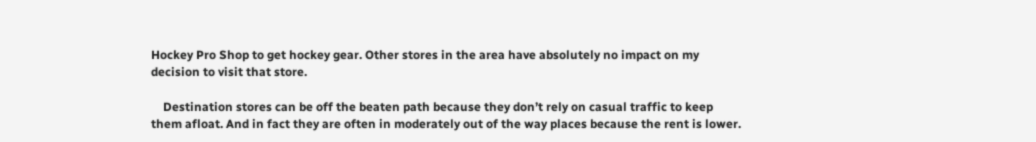Hockey Pro Shop to get hockey gear. Other stores in the area have absolutely no impact on my decision to visit that store.

    Destination stores can be off the beaten path because they don’t rely on casual traffic to keep them afloat. And in fact they are often in moderately out of the way places because the rent is lower.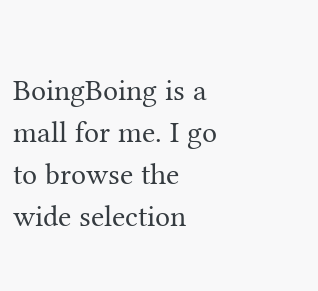BoingBoing is a mall for me. I go to browse the wide selection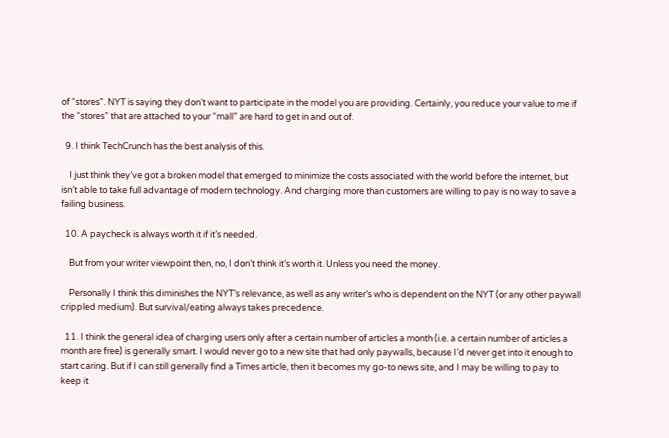of “stores”. NYT is saying they don’t want to participate in the model you are providing. Certainly, you reduce your value to me if the “stores” that are attached to your “mall” are hard to get in and out of.

  9. I think TechCrunch has the best analysis of this.

    I just think they’ve got a broken model that emerged to minimize the costs associated with the world before the internet, but isn’t able to take full advantage of modern technology. And charging more than customers are willing to pay is no way to save a failing business.

  10. A paycheck is always worth it if it’s needed.

    But from your writer viewpoint then, no, I don’t think it’s worth it. Unless you need the money.

    Personally I think this diminishes the NYT’s relevance, as well as any writer’s who is dependent on the NYT (or any other paywall crippled medium). But survival/eating always takes precedence.

  11. I think the general idea of charging users only after a certain number of articles a month (i.e. a certain number of articles a month are free) is generally smart. I would never go to a new site that had only paywalls, because I’d never get into it enough to start caring. But if I can still generally find a Times article, then it becomes my go-to news site, and I may be willing to pay to keep it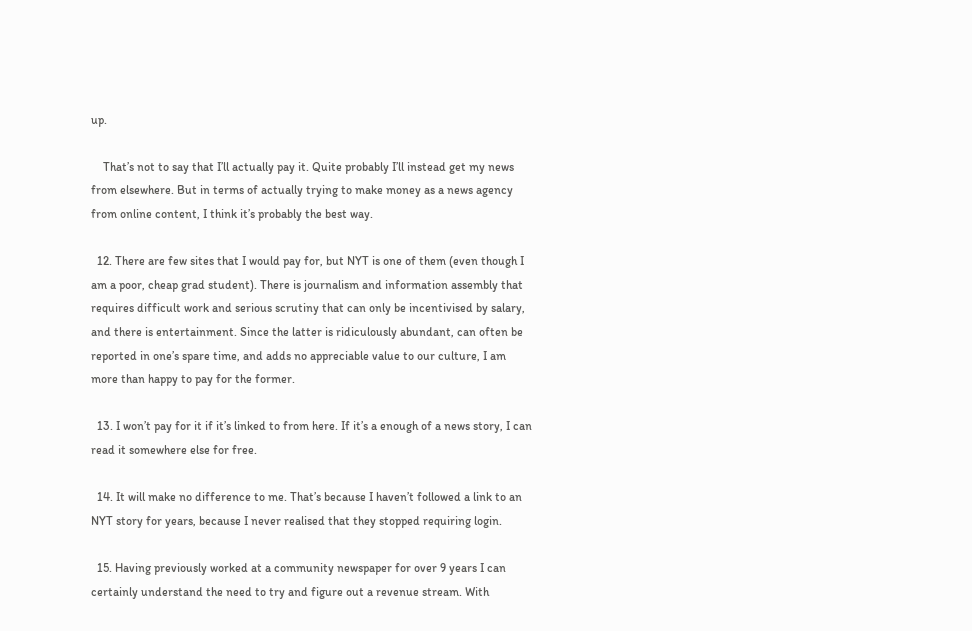up.

    That’s not to say that I’ll actually pay it. Quite probably I’ll instead get my news from elsewhere. But in terms of actually trying to make money as a news agency from online content, I think it’s probably the best way.

  12. There are few sites that I would pay for, but NYT is one of them (even though I am a poor, cheap grad student). There is journalism and information assembly that requires difficult work and serious scrutiny that can only be incentivised by salary, and there is entertainment. Since the latter is ridiculously abundant, can often be reported in one’s spare time, and adds no appreciable value to our culture, I am more than happy to pay for the former.

  13. I won’t pay for it if it’s linked to from here. If it’s a enough of a news story, I can read it somewhere else for free.

  14. It will make no difference to me. That’s because I haven’t followed a link to an NYT story for years, because I never realised that they stopped requiring login.

  15. Having previously worked at a community newspaper for over 9 years I can certainly understand the need to try and figure out a revenue stream. With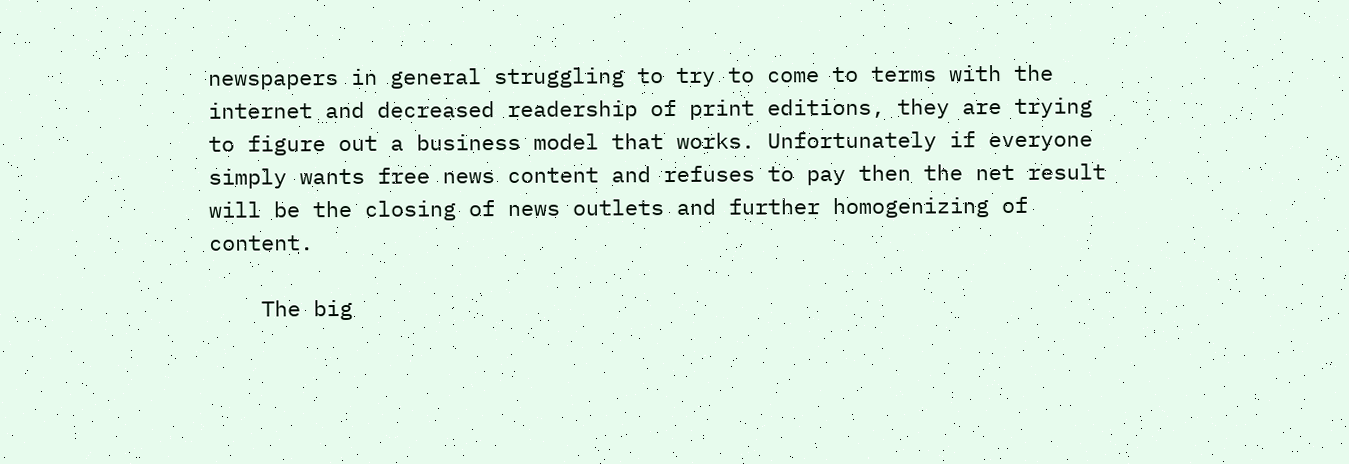newspapers in general struggling to try to come to terms with the internet and decreased readership of print editions, they are trying to figure out a business model that works. Unfortunately if everyone simply wants free news content and refuses to pay then the net result will be the closing of news outlets and further homogenizing of content.

    The big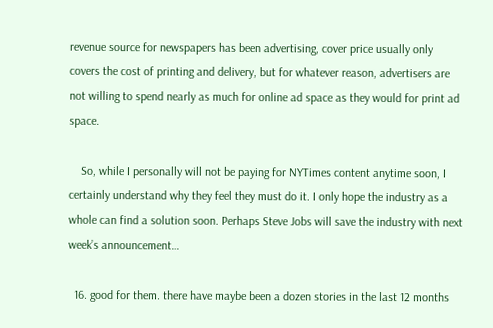revenue source for newspapers has been advertising, cover price usually only covers the cost of printing and delivery, but for whatever reason, advertisers are not willing to spend nearly as much for online ad space as they would for print ad space.

    So, while I personally will not be paying for NYTimes content anytime soon, I certainly understand why they feel they must do it. I only hope the industry as a whole can find a solution soon. Perhaps Steve Jobs will save the industry with next week’s announcement…

  16. good for them. there have maybe been a dozen stories in the last 12 months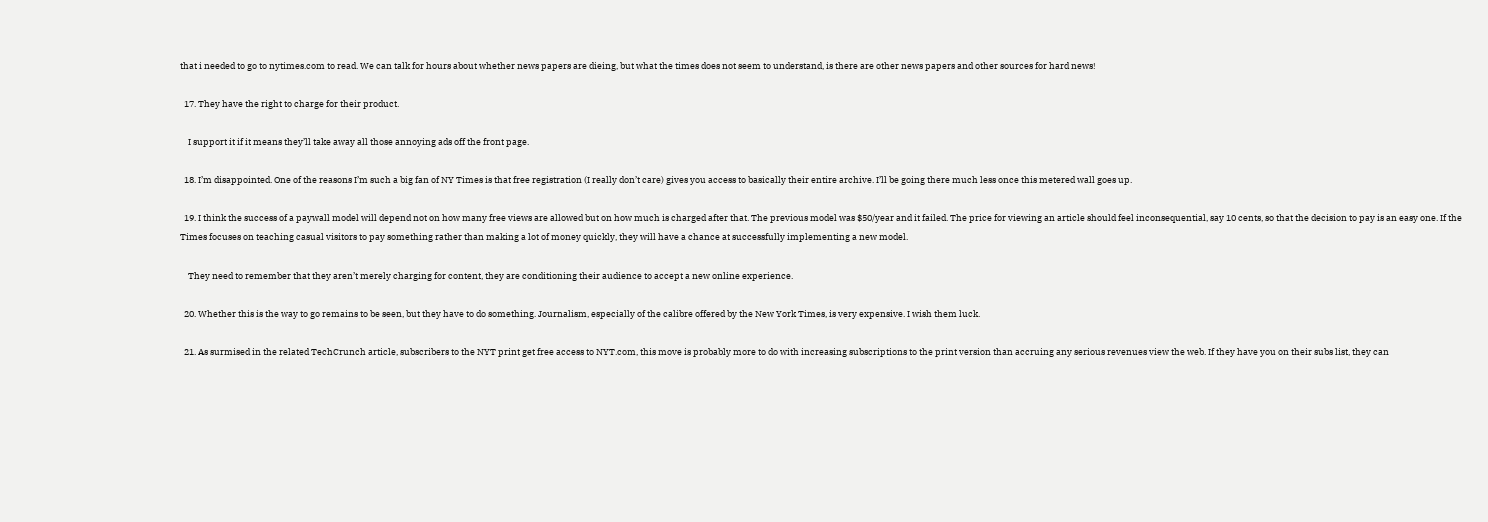that i needed to go to nytimes.com to read. We can talk for hours about whether news papers are dieing, but what the times does not seem to understand, is there are other news papers and other sources for hard news!

  17. They have the right to charge for their product.

    I support it if it means they’ll take away all those annoying ads off the front page.

  18. I’m disappointed. One of the reasons I’m such a big fan of NY Times is that free registration (I really don’t care) gives you access to basically their entire archive. I’ll be going there much less once this metered wall goes up.

  19. I think the success of a paywall model will depend not on how many free views are allowed but on how much is charged after that. The previous model was $50/year and it failed. The price for viewing an article should feel inconsequential, say 10 cents, so that the decision to pay is an easy one. If the Times focuses on teaching casual visitors to pay something rather than making a lot of money quickly, they will have a chance at successfully implementing a new model.

    They need to remember that they aren’t merely charging for content, they are conditioning their audience to accept a new online experience.

  20. Whether this is the way to go remains to be seen, but they have to do something. Journalism, especially of the calibre offered by the New York Times, is very expensive. I wish them luck.

  21. As surmised in the related TechCrunch article, subscribers to the NYT print get free access to NYT.com, this move is probably more to do with increasing subscriptions to the print version than accruing any serious revenues view the web. If they have you on their subs list, they can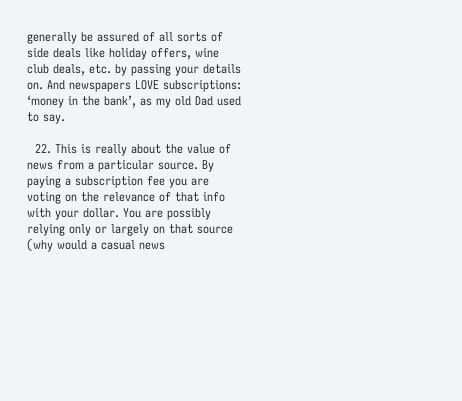generally be assured of all sorts of side deals like holiday offers, wine club deals, etc. by passing your details on. And newspapers LOVE subscriptions: ‘money in the bank’, as my old Dad used to say.

  22. This is really about the value of news from a particular source. By paying a subscription fee you are voting on the relevance of that info with your dollar. You are possibly relying only or largely on that source (why would a casual news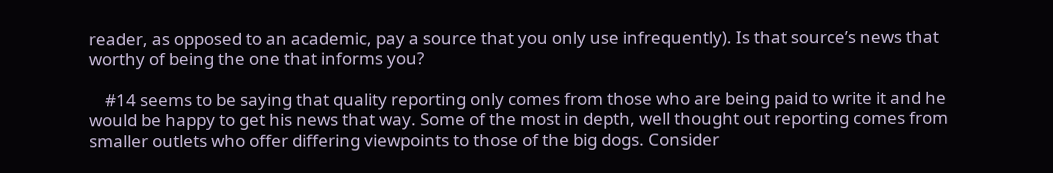reader, as opposed to an academic, pay a source that you only use infrequently). Is that source’s news that worthy of being the one that informs you?

    #14 seems to be saying that quality reporting only comes from those who are being paid to write it and he would be happy to get his news that way. Some of the most in depth, well thought out reporting comes from smaller outlets who offer differing viewpoints to those of the big dogs. Consider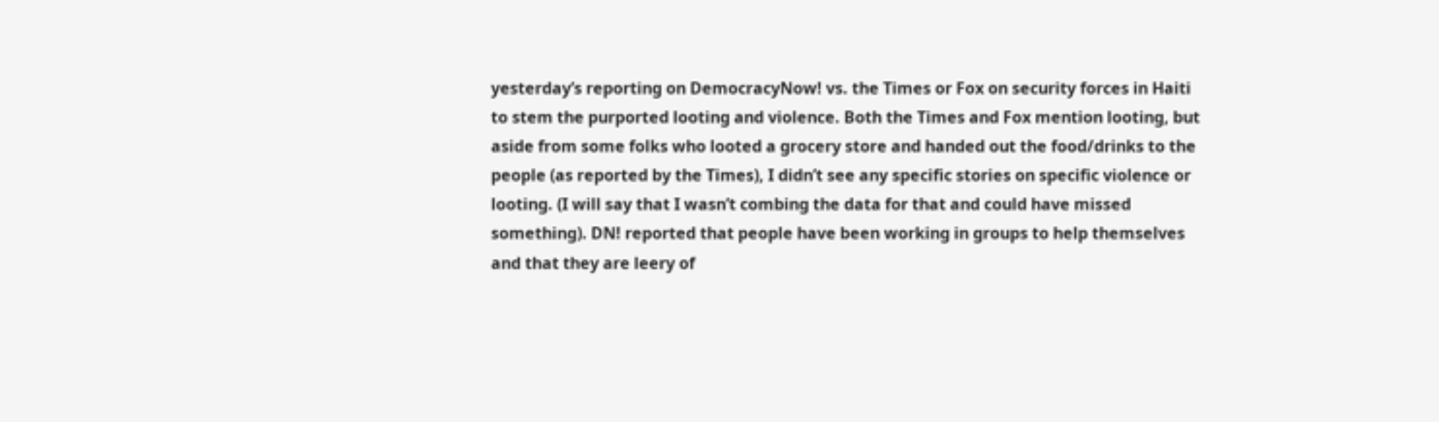yesterday’s reporting on DemocracyNow! vs. the Times or Fox on security forces in Haiti to stem the purported looting and violence. Both the Times and Fox mention looting, but aside from some folks who looted a grocery store and handed out the food/drinks to the people (as reported by the Times), I didn’t see any specific stories on specific violence or looting. (I will say that I wasn’t combing the data for that and could have missed something). DN! reported that people have been working in groups to help themselves and that they are leery of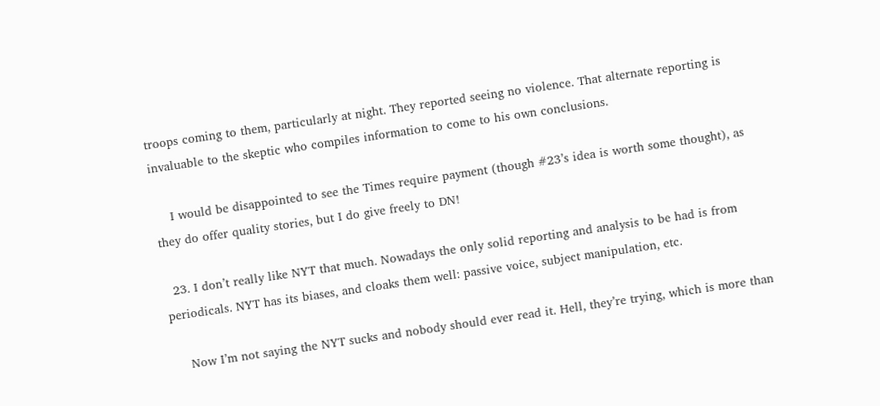troops coming to them, particularly at night. They reported seeing no violence. That alternate reporting is invaluable to the skeptic who compiles information to come to his own conclusions.

    I would be disappointed to see the Times require payment (though #23’s idea is worth some thought), as they do offer quality stories, but I do give freely to DN!

  23. I don’t really like NYT that much. Nowadays the only solid reporting and analysis to be had is from periodicals. NYT has its biases, and cloaks them well: passive voice, subject manipulation, etc.

    Now I’m not saying the NYT sucks and nobody should ever read it. Hell, they’re trying, which is more than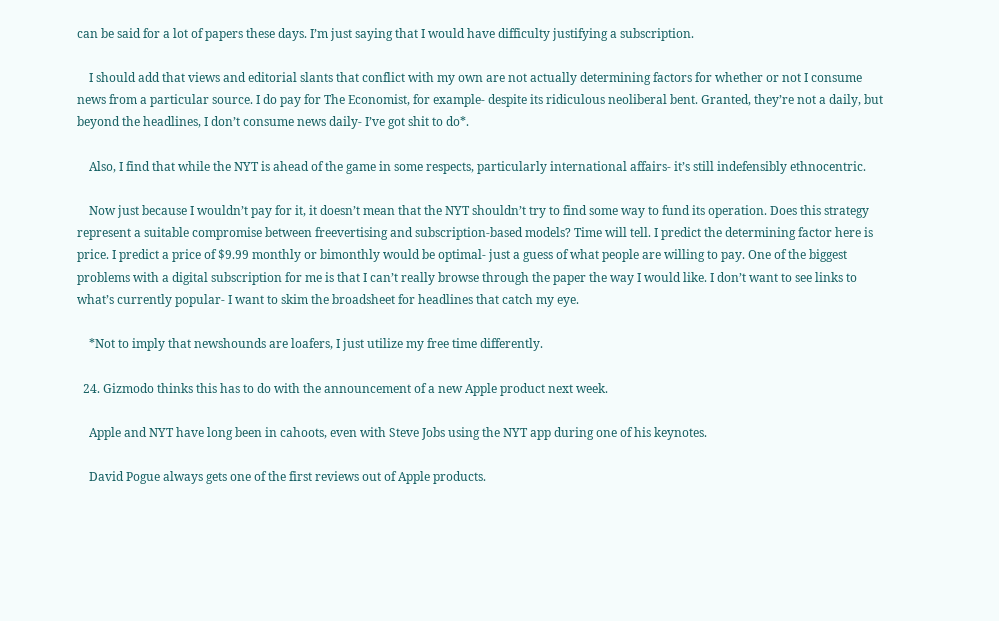can be said for a lot of papers these days. I’m just saying that I would have difficulty justifying a subscription.

    I should add that views and editorial slants that conflict with my own are not actually determining factors for whether or not I consume news from a particular source. I do pay for The Economist, for example- despite its ridiculous neoliberal bent. Granted, they’re not a daily, but beyond the headlines, I don’t consume news daily- I’ve got shit to do*.

    Also, I find that while the NYT is ahead of the game in some respects, particularly international affairs- it’s still indefensibly ethnocentric.

    Now just because I wouldn’t pay for it, it doesn’t mean that the NYT shouldn’t try to find some way to fund its operation. Does this strategy represent a suitable compromise between freevertising and subscription-based models? Time will tell. I predict the determining factor here is price. I predict a price of $9.99 monthly or bimonthly would be optimal- just a guess of what people are willing to pay. One of the biggest problems with a digital subscription for me is that I can’t really browse through the paper the way I would like. I don’t want to see links to what’s currently popular- I want to skim the broadsheet for headlines that catch my eye.

    *Not to imply that newshounds are loafers, I just utilize my free time differently.

  24. Gizmodo thinks this has to do with the announcement of a new Apple product next week.

    Apple and NYT have long been in cahoots, even with Steve Jobs using the NYT app during one of his keynotes.

    David Pogue always gets one of the first reviews out of Apple products.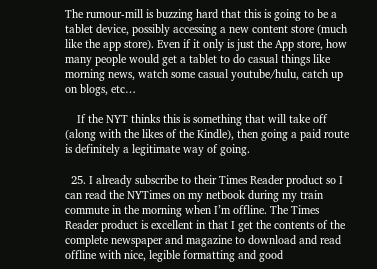The rumour-mill is buzzing hard that this is going to be a tablet device, possibly accessing a new content store (much like the app store). Even if it only is just the App store, how many people would get a tablet to do casual things like morning news, watch some casual youtube/hulu, catch up on blogs, etc…

    If the NYT thinks this is something that will take off (along with the likes of the Kindle), then going a paid route is definitely a legitimate way of going.

  25. I already subscribe to their Times Reader product so I can read the NYTimes on my netbook during my train commute in the morning when I’m offline. The Times Reader product is excellent in that I get the contents of the complete newspaper and magazine to download and read offline with nice, legible formatting and good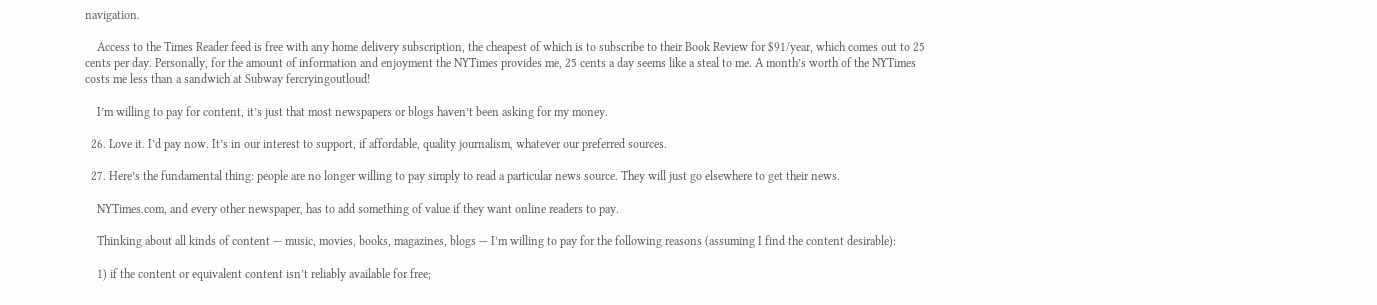navigation.

    Access to the Times Reader feed is free with any home delivery subscription, the cheapest of which is to subscribe to their Book Review for $91/year, which comes out to 25 cents per day. Personally, for the amount of information and enjoyment the NYTimes provides me, 25 cents a day seems like a steal to me. A month’s worth of the NYTimes costs me less than a sandwich at Subway fercryingoutloud!

    I’m willing to pay for content, it’s just that most newspapers or blogs haven’t been asking for my money.

  26. Love it. I’d pay now. It’s in our interest to support, if affordable, quality journalism, whatever our preferred sources.

  27. Here’s the fundamental thing: people are no longer willing to pay simply to read a particular news source. They will just go elsewhere to get their news.

    NYTimes.com, and every other newspaper, has to add something of value if they want online readers to pay.

    Thinking about all kinds of content — music, movies, books, magazines, blogs — I’m willing to pay for the following reasons (assuming I find the content desirable):

    1) if the content or equivalent content isn’t reliably available for free;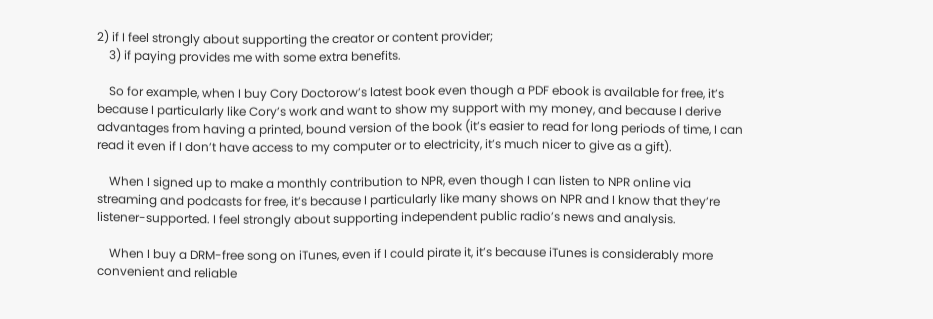2) if I feel strongly about supporting the creator or content provider;
    3) if paying provides me with some extra benefits.

    So for example, when I buy Cory Doctorow’s latest book even though a PDF ebook is available for free, it’s because I particularly like Cory’s work and want to show my support with my money, and because I derive advantages from having a printed, bound version of the book (it’s easier to read for long periods of time, I can read it even if I don’t have access to my computer or to electricity, it’s much nicer to give as a gift).

    When I signed up to make a monthly contribution to NPR, even though I can listen to NPR online via streaming and podcasts for free, it’s because I particularly like many shows on NPR and I know that they’re listener-supported. I feel strongly about supporting independent public radio’s news and analysis.

    When I buy a DRM-free song on iTunes, even if I could pirate it, it’s because iTunes is considerably more convenient and reliable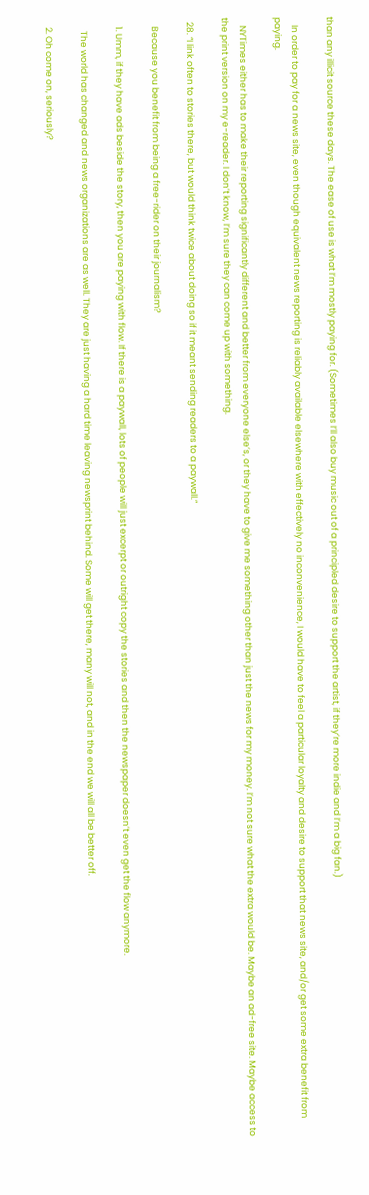than any illicit source these days. The ease of use is what I’m mostly paying for. (Sometimes I’ll also buy music out of a principled desire to support the artist, if they’re more indie and I’m a big fan.)

    In order to pay for a news site, even though equivalent news reporting is reliably available elsewhere with effectively no inconvenience, I would have to feel a particular loyalty and desire to support that news site, and/or get some extra benefit from paying.

    NYTimes either has to make their reporting significantly different and better from everyone else’s, or they have to give me something other than just the news for my money. I’m not sure what the extra would be. Maybe an ad-free site. Maybe access to the print version on my e-reader. I don’t know, I’m sure they can come up with something.

  28. “I link often to stories there, but would think twice about doing so if it meant sending readers to a paywall.”

    Because you benefit from being a free-rider on their journalism?

    1. Umm, if they have ads beside the story, then you are paying with flow. If there is a paywall, lots of people will just excerpt or outright copy the stories and then the newspaper doesn’t even get the flow anymore.

      The world has changed and news organizations are as well. They are just having a hard time leaving newsprint behind. Some will get there, many will not, and in the end we will all be better off.

    2. Oh come on, seriously?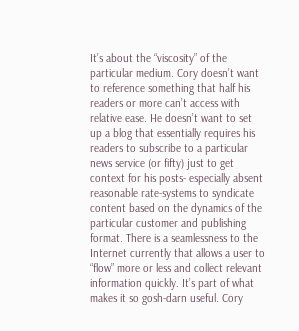It’s about the “viscosity” of the particular medium. Cory doesn’t want to reference something that half his readers or more can’t access with relative ease. He doesn’t want to set up a blog that essentially requires his readers to subscribe to a particular news service (or fifty) just to get context for his posts- especially absent reasonable rate-systems to syndicate content based on the dynamics of the particular customer and publishing format. There is a seamlessness to the Internet currently that allows a user to “flow” more or less and collect relevant information quickly. It’s part of what makes it so gosh-darn useful. Cory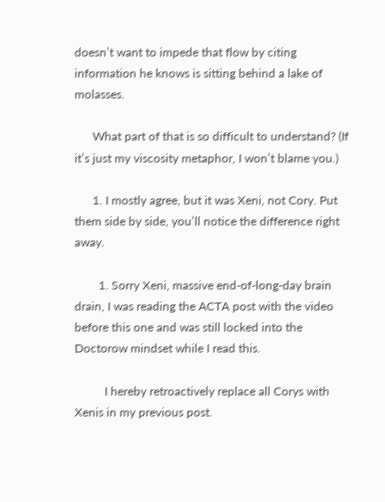doesn’t want to impede that flow by citing information he knows is sitting behind a lake of molasses.

      What part of that is so difficult to understand? (If it’s just my viscosity metaphor, I won’t blame you.)

      1. I mostly agree, but it was Xeni, not Cory. Put them side by side, you’ll notice the difference right away.

        1. Sorry Xeni, massive end-of-long-day brain drain, I was reading the ACTA post with the video before this one and was still locked into the Doctorow mindset while I read this.

          I hereby retroactively replace all Corys with Xenis in my previous post.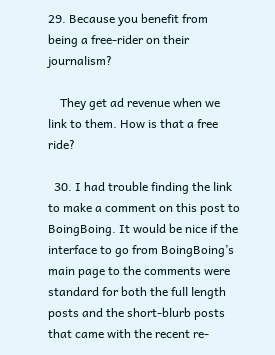29. Because you benefit from being a free-rider on their journalism?

    They get ad revenue when we link to them. How is that a free ride?

  30. I had trouble finding the link to make a comment on this post to BoingBoing. It would be nice if the interface to go from BoingBoing’s main page to the comments were standard for both the full length posts and the short-blurb posts that came with the recent re-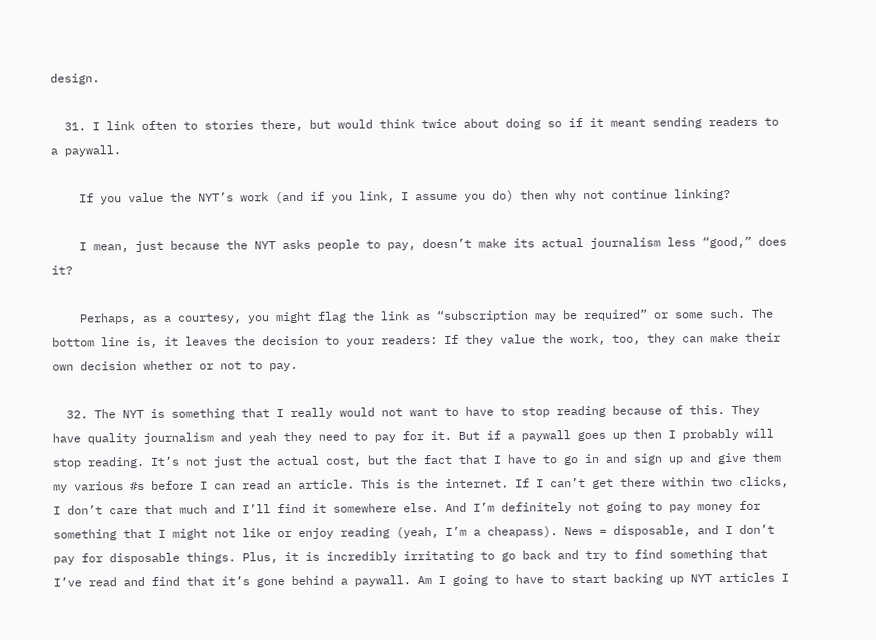design.

  31. I link often to stories there, but would think twice about doing so if it meant sending readers to a paywall.

    If you value the NYT’s work (and if you link, I assume you do) then why not continue linking?

    I mean, just because the NYT asks people to pay, doesn’t make its actual journalism less “good,” does it?

    Perhaps, as a courtesy, you might flag the link as “subscription may be required” or some such. The bottom line is, it leaves the decision to your readers: If they value the work, too, they can make their own decision whether or not to pay.

  32. The NYT is something that I really would not want to have to stop reading because of this. They have quality journalism and yeah they need to pay for it. But if a paywall goes up then I probably will stop reading. It’s not just the actual cost, but the fact that I have to go in and sign up and give them my various #s before I can read an article. This is the internet. If I can’t get there within two clicks, I don’t care that much and I’ll find it somewhere else. And I’m definitely not going to pay money for something that I might not like or enjoy reading (yeah, I’m a cheapass). News = disposable, and I don’t pay for disposable things. Plus, it is incredibly irritating to go back and try to find something that I’ve read and find that it’s gone behind a paywall. Am I going to have to start backing up NYT articles I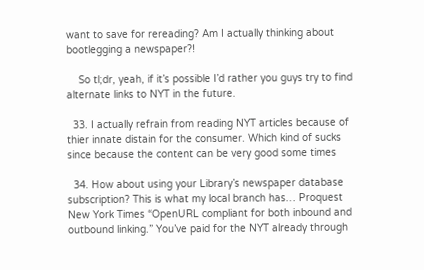want to save for rereading? Am I actually thinking about bootlegging a newspaper?!

    So tl;dr, yeah, if it’s possible I’d rather you guys try to find alternate links to NYT in the future.

  33. I actually refrain from reading NYT articles because of thier innate distain for the consumer. Which kind of sucks since because the content can be very good some times

  34. How about using your Library’s newspaper database subscription? This is what my local branch has… Proquest New York Times “OpenURL compliant for both inbound and outbound linking.” You’ve paid for the NYT already through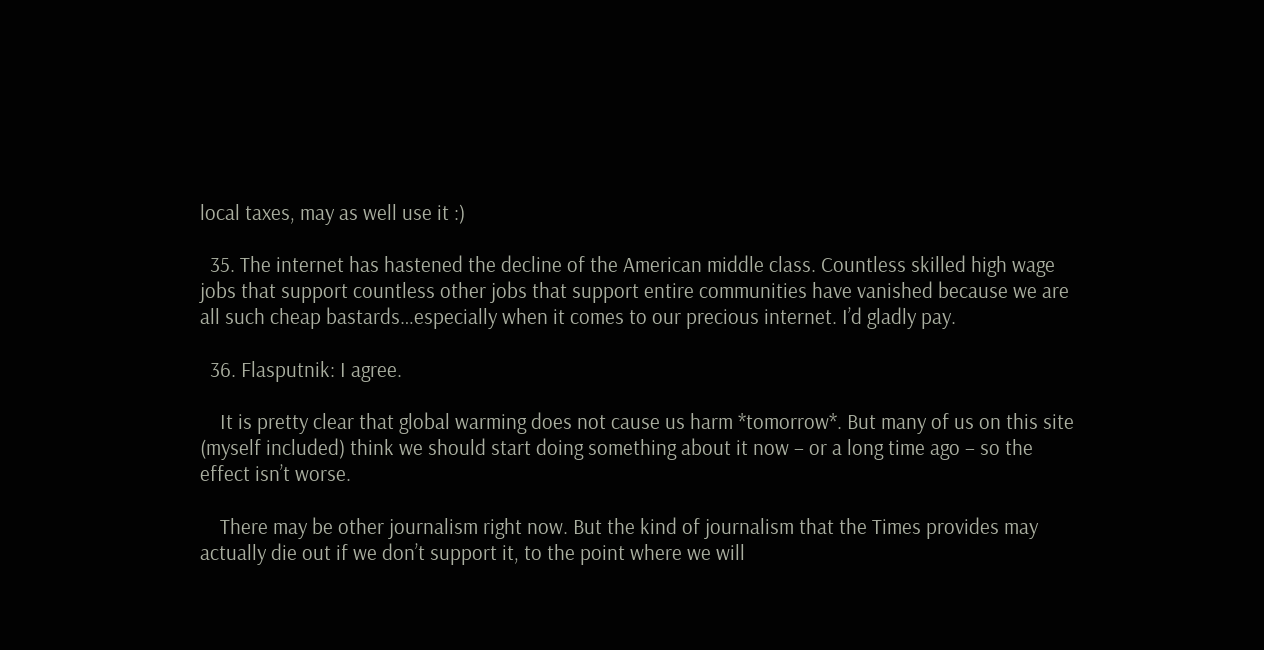local taxes, may as well use it :)

  35. The internet has hastened the decline of the American middle class. Countless skilled high wage jobs that support countless other jobs that support entire communities have vanished because we are all such cheap bastards…especially when it comes to our precious internet. I’d gladly pay.

  36. Flasputnik: I agree.

    It is pretty clear that global warming does not cause us harm *tomorrow*. But many of us on this site (myself included) think we should start doing something about it now – or a long time ago – so the effect isn’t worse.

    There may be other journalism right now. But the kind of journalism that the Times provides may actually die out if we don’t support it, to the point where we will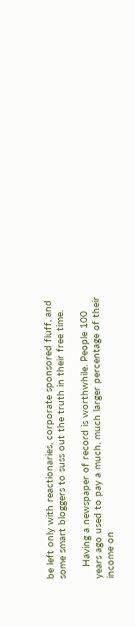be left only with reactionaries, corporate sponsored fluff, and some smart bloggers to suss out the truth in their free time.

    Having a newspaper of record is worthwhile. People 100 years ago used to pay a much, much larger percentage of their income on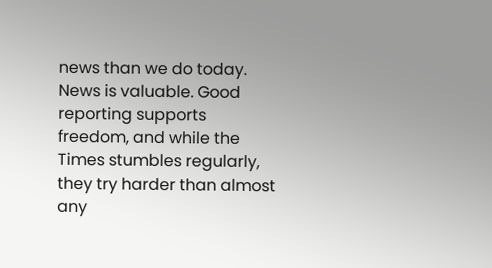news than we do today. News is valuable. Good reporting supports freedom, and while the Times stumbles regularly, they try harder than almost any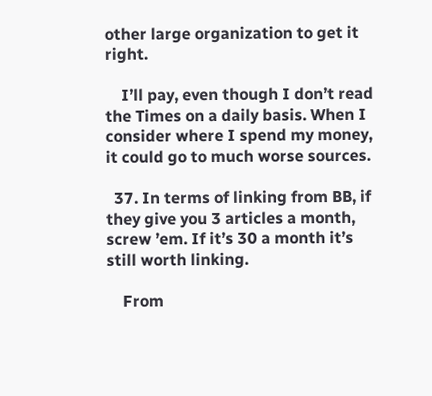other large organization to get it right.

    I’ll pay, even though I don’t read the Times on a daily basis. When I consider where I spend my money, it could go to much worse sources.

  37. In terms of linking from BB, if they give you 3 articles a month, screw ’em. If it’s 30 a month it’s still worth linking.

    From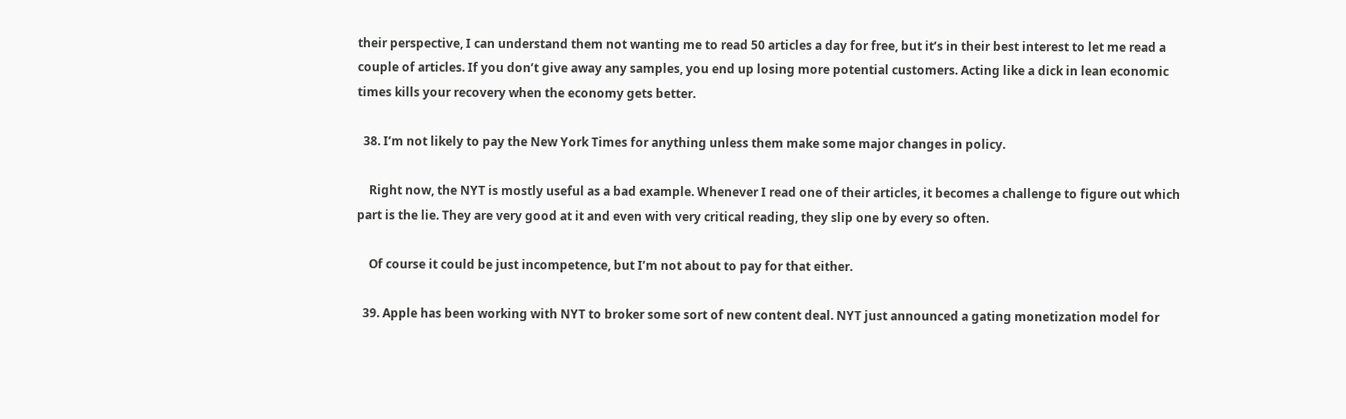their perspective, I can understand them not wanting me to read 50 articles a day for free, but it’s in their best interest to let me read a couple of articles. If you don’t give away any samples, you end up losing more potential customers. Acting like a dick in lean economic times kills your recovery when the economy gets better.

  38. I’m not likely to pay the New York Times for anything unless them make some major changes in policy.

    Right now, the NYT is mostly useful as a bad example. Whenever I read one of their articles, it becomes a challenge to figure out which part is the lie. They are very good at it and even with very critical reading, they slip one by every so often.

    Of course it could be just incompetence, but I’m not about to pay for that either.

  39. Apple has been working with NYT to broker some sort of new content deal. NYT just announced a gating monetization model for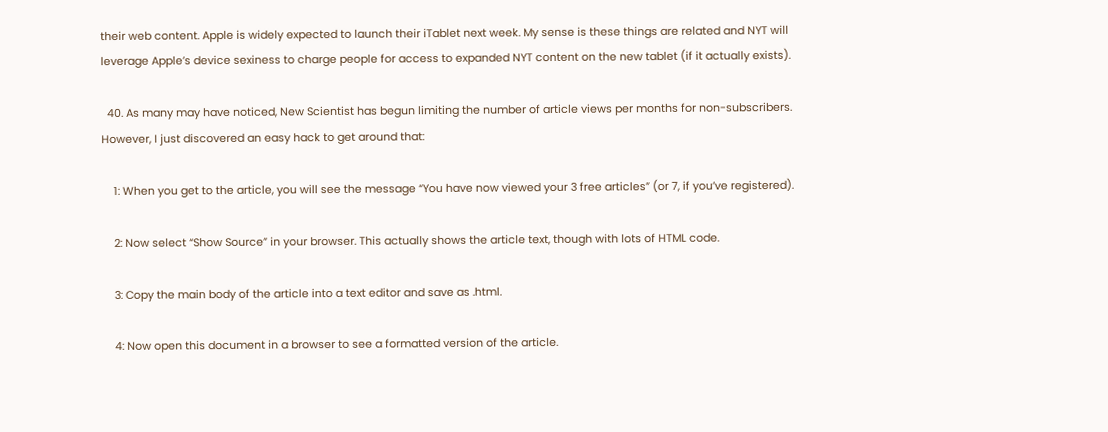their web content. Apple is widely expected to launch their iTablet next week. My sense is these things are related and NYT will leverage Apple’s device sexiness to charge people for access to expanded NYT content on the new tablet (if it actually exists).

  40. As many may have noticed, New Scientist has begun limiting the number of article views per months for non-subscribers. However, I just discovered an easy hack to get around that:

    1: When you get to the article, you will see the message “You have now viewed your 3 free articles” (or 7, if you’ve registered).

    2: Now select “Show Source” in your browser. This actually shows the article text, though with lots of HTML code.

    3: Copy the main body of the article into a text editor and save as .html.

    4: Now open this document in a browser to see a formatted version of the article.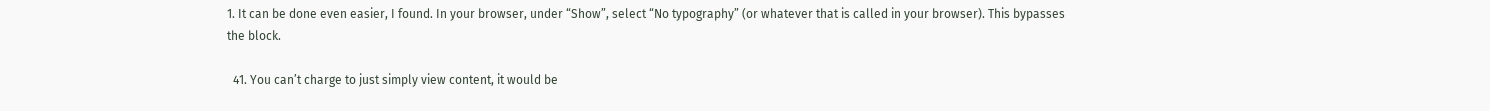1. It can be done even easier, I found. In your browser, under “Show”, select “No typography” (or whatever that is called in your browser). This bypasses the block.

  41. You can’t charge to just simply view content, it would be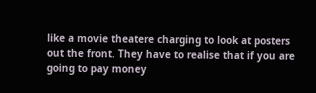like a movie theatere charging to look at posters out the front. They have to realise that if you are going to pay money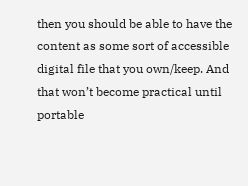then you should be able to have the content as some sort of accessible digital file that you own/keep. And that won’t become practical until portable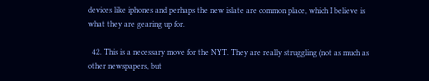devices like iphones and perhaps the new islate are common place, which I believe is what they are gearing up for.

  42. This is a necessary move for the NYT. They are really struggling (not as much as other newspapers, but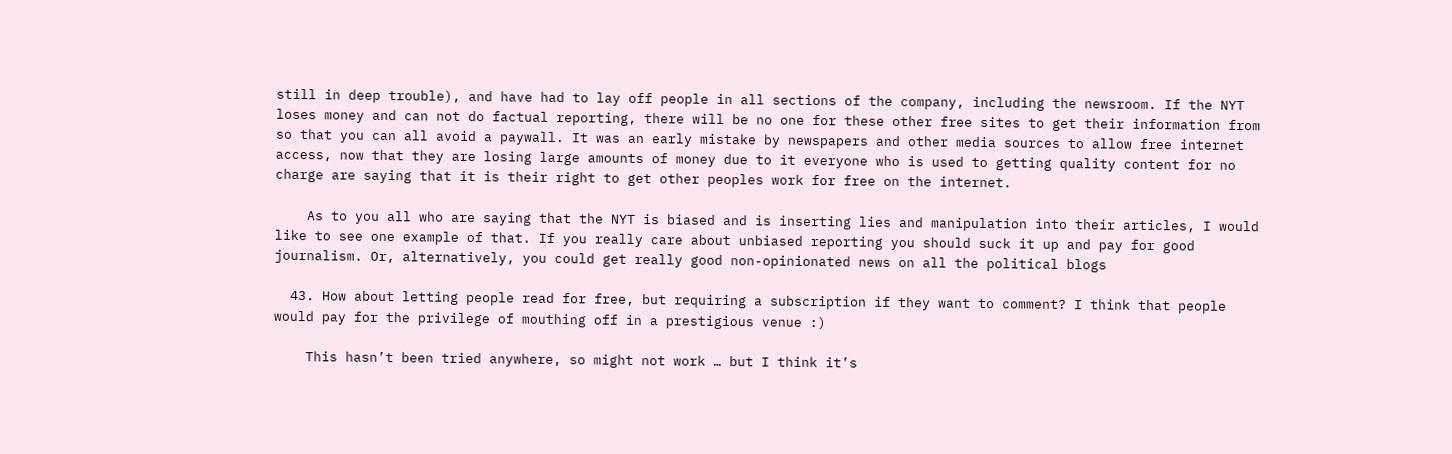still in deep trouble), and have had to lay off people in all sections of the company, including the newsroom. If the NYT loses money and can not do factual reporting, there will be no one for these other free sites to get their information from so that you can all avoid a paywall. It was an early mistake by newspapers and other media sources to allow free internet access, now that they are losing large amounts of money due to it everyone who is used to getting quality content for no charge are saying that it is their right to get other peoples work for free on the internet.

    As to you all who are saying that the NYT is biased and is inserting lies and manipulation into their articles, I would like to see one example of that. If you really care about unbiased reporting you should suck it up and pay for good journalism. Or, alternatively, you could get really good non-opinionated news on all the political blogs

  43. How about letting people read for free, but requiring a subscription if they want to comment? I think that people would pay for the privilege of mouthing off in a prestigious venue :)

    This hasn’t been tried anywhere, so might not work … but I think it’s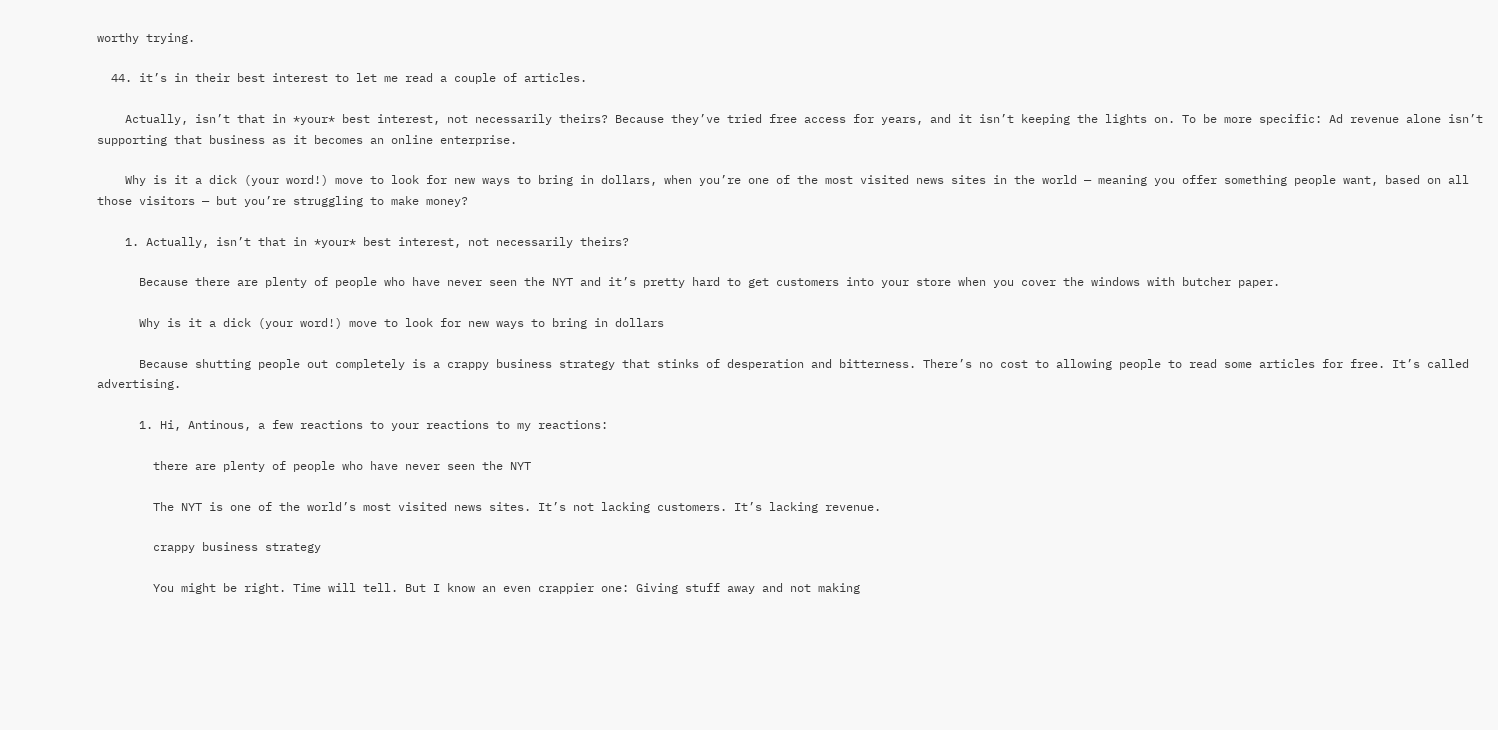worthy trying.

  44. it’s in their best interest to let me read a couple of articles.

    Actually, isn’t that in *your* best interest, not necessarily theirs? Because they’ve tried free access for years, and it isn’t keeping the lights on. To be more specific: Ad revenue alone isn’t supporting that business as it becomes an online enterprise.

    Why is it a dick (your word!) move to look for new ways to bring in dollars, when you’re one of the most visited news sites in the world — meaning you offer something people want, based on all those visitors — but you’re struggling to make money?

    1. Actually, isn’t that in *your* best interest, not necessarily theirs?

      Because there are plenty of people who have never seen the NYT and it’s pretty hard to get customers into your store when you cover the windows with butcher paper.

      Why is it a dick (your word!) move to look for new ways to bring in dollars

      Because shutting people out completely is a crappy business strategy that stinks of desperation and bitterness. There’s no cost to allowing people to read some articles for free. It’s called advertising.

      1. Hi, Antinous, a few reactions to your reactions to my reactions:

        there are plenty of people who have never seen the NYT

        The NYT is one of the world’s most visited news sites. It’s not lacking customers. It’s lacking revenue.

        crappy business strategy

        You might be right. Time will tell. But I know an even crappier one: Giving stuff away and not making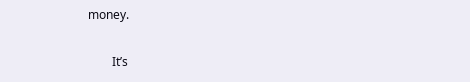money.

        It’s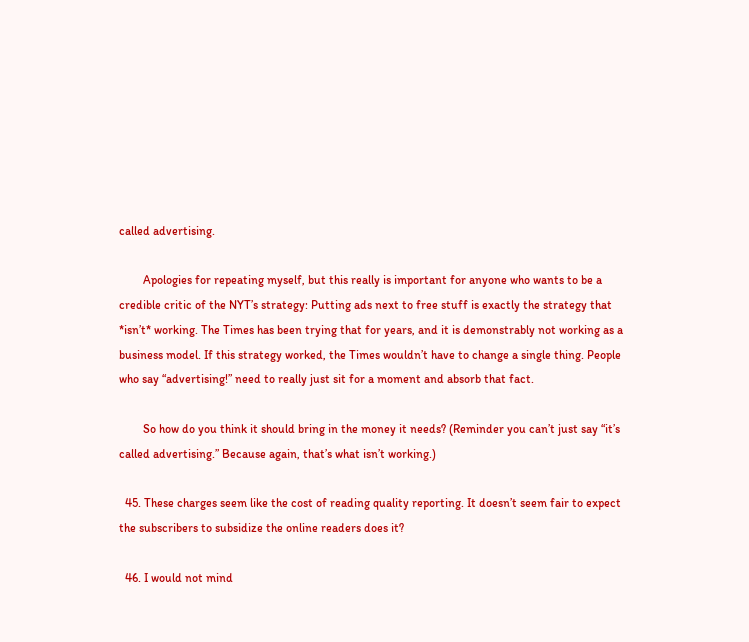called advertising.

        Apologies for repeating myself, but this really is important for anyone who wants to be a credible critic of the NYT’s strategy: Putting ads next to free stuff is exactly the strategy that *isn’t* working. The Times has been trying that for years, and it is demonstrably not working as a business model. If this strategy worked, the Times wouldn’t have to change a single thing. People who say “advertising!” need to really just sit for a moment and absorb that fact.

        So how do you think it should bring in the money it needs? (Reminder you can’t just say “it’s called advertising.” Because again, that’s what isn’t working.)

  45. These charges seem like the cost of reading quality reporting. It doesn’t seem fair to expect the subscribers to subsidize the online readers does it?

  46. I would not mind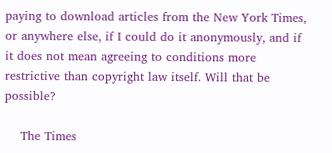paying to download articles from the New York Times, or anywhere else, if I could do it anonymously, and if it does not mean agreeing to conditions more restrictive than copyright law itself. Will that be possible?

    The Times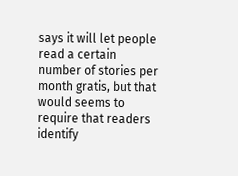says it will let people read a certain number of stories per month gratis, but that would seems to require that readers identify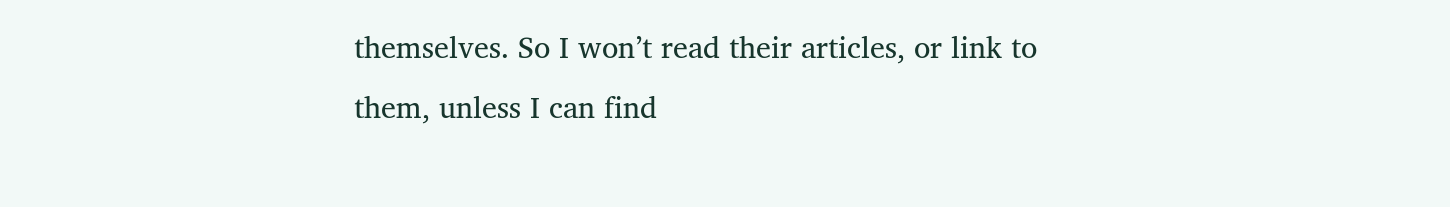themselves. So I won’t read their articles, or link to them, unless I can find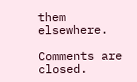them elsewhere.

Comments are closed.